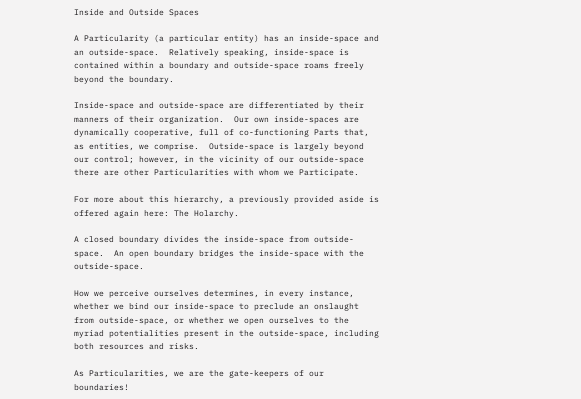Inside and Outside Spaces

A Particularity (a particular entity) has an inside-space and an outside-space.  Relatively speaking, inside-space is contained within a boundary and outside-space roams freely beyond the boundary.

Inside-space and outside-space are differentiated by their manners of their organization.  Our own inside-spaces are dynamically cooperative, full of co-functioning Parts that, as entities, we comprise.  Outside-space is largely beyond our control; however, in the vicinity of our outside-space there are other Particularities with whom we Participate.

For more about this hierarchy, a previously provided aside is offered again here: The Holarchy.

A closed boundary divides the inside-space from outside-space.  An open boundary bridges the inside-space with the outside-space.

How we perceive ourselves determines, in every instance, whether we bind our inside-space to preclude an onslaught from outside-space, or whether we open ourselves to the myriad potentialities present in the outside-space, including both resources and risks.

As Particularities, we are the gate-keepers of our boundaries!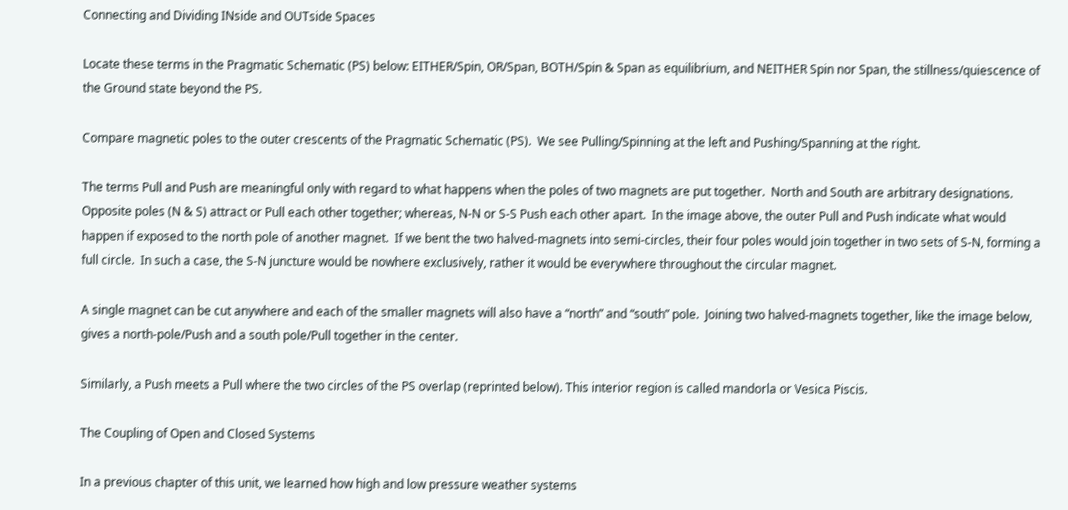Connecting and Dividing INside and OUTside Spaces

Locate these terms in the Pragmatic Schematic (PS) below: EITHER/Spin, OR/Span, BOTH/Spin & Span as equilibrium, and NEITHER Spin nor Span, the stillness/quiescence of the Ground state beyond the PS.

Compare magnetic poles to the outer crescents of the Pragmatic Schematic (PS).  We see Pulling/Spinning at the left and Pushing/Spanning at the right.

The terms Pull and Push are meaningful only with regard to what happens when the poles of two magnets are put together.  North and South are arbitrary designations.  Opposite poles (N & S) attract or Pull each other together; whereas, N-N or S-S Push each other apart.  In the image above, the outer Pull and Push indicate what would happen if exposed to the north pole of another magnet.  If we bent the two halved-magnets into semi-circles, their four poles would join together in two sets of S-N, forming a full circle.  In such a case, the S-N juncture would be nowhere exclusively, rather it would be everywhere throughout the circular magnet.

A single magnet can be cut anywhere and each of the smaller magnets will also have a “north” and “south” pole.  Joining two halved-magnets together, like the image below, gives a north-pole/Push and a south pole/Pull together in the center.

Similarly, a Push meets a Pull where the two circles of the PS overlap (reprinted below). This interior region is called mandorla or Vesica Piscis.

The Coupling of Open and Closed Systems

In a previous chapter of this unit, we learned how high and low pressure weather systems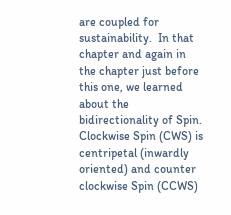are coupled for sustainability.  In that chapter and again in the chapter just before this one, we learned about the bidirectionality of Spin.  Clockwise Spin (CWS) is centripetal (inwardly oriented) and counter clockwise Spin (CCWS)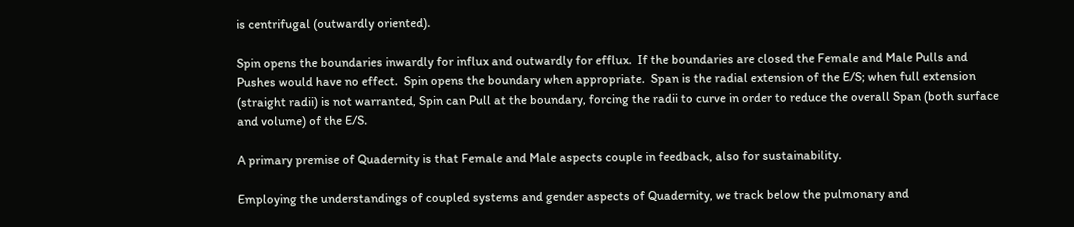is centrifugal (outwardly oriented).

Spin opens the boundaries inwardly for influx and outwardly for efflux.  If the boundaries are closed the Female and Male Pulls and Pushes would have no effect.  Spin opens the boundary when appropriate.  Span is the radial extension of the E/S; when full extension (straight radii) is not warranted, Spin can Pull at the boundary, forcing the radii to curve in order to reduce the overall Span (both surface and volume) of the E/S.

A primary premise of Quadernity is that Female and Male aspects couple in feedback, also for sustainability.

Employing the understandings of coupled systems and gender aspects of Quadernity, we track below the pulmonary and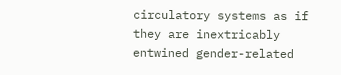circulatory systems as if they are inextricably entwined gender-related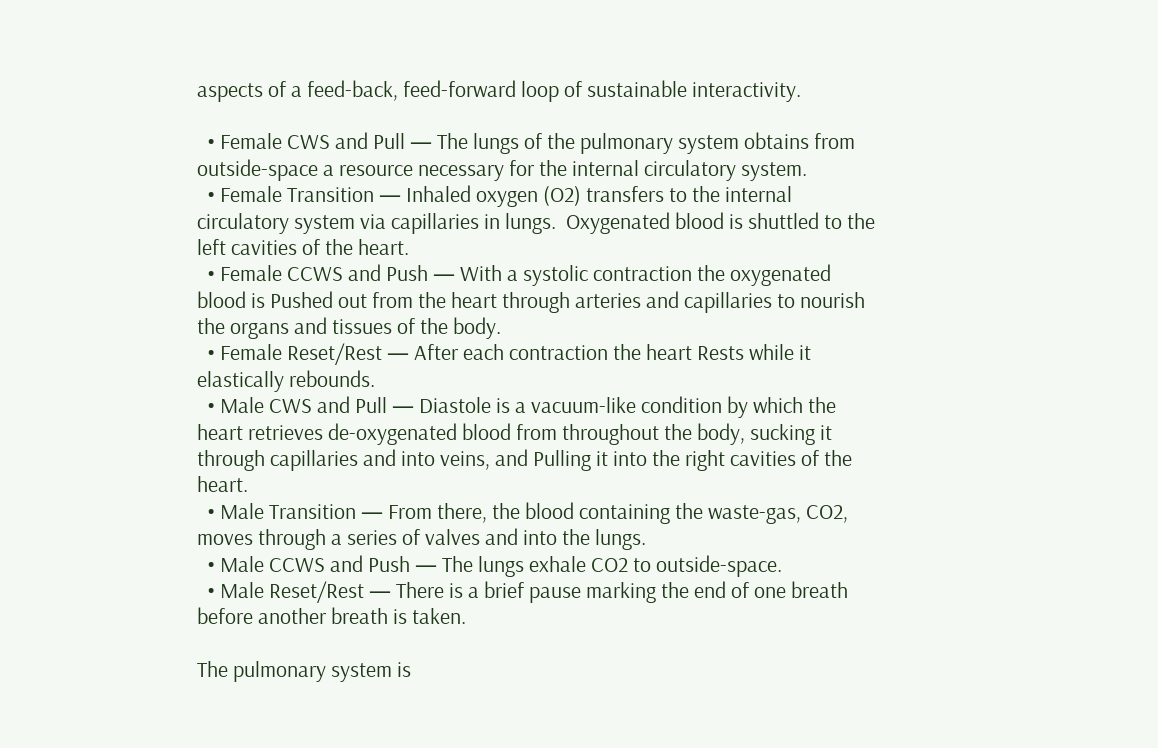aspects of a feed-back, feed-forward loop of sustainable interactivity.

  • Female CWS and Pull — The lungs of the pulmonary system obtains from outside-space a resource necessary for the internal circulatory system.
  • Female Transition — Inhaled oxygen (O2) transfers to the internal circulatory system via capillaries in lungs.  Oxygenated blood is shuttled to the left cavities of the heart.
  • Female CCWS and Push — With a systolic contraction the oxygenated blood is Pushed out from the heart through arteries and capillaries to nourish the organs and tissues of the body.
  • Female Reset/Rest — After each contraction the heart Rests while it elastically rebounds.
  • Male CWS and Pull — Diastole is a vacuum-like condition by which the heart retrieves de-oxygenated blood from throughout the body, sucking it through capillaries and into veins, and Pulling it into the right cavities of the heart.
  • Male Transition — From there, the blood containing the waste-gas, CO2, moves through a series of valves and into the lungs.
  • Male CCWS and Push — The lungs exhale CO2 to outside-space.
  • Male Reset/Rest — There is a brief pause marking the end of one breath before another breath is taken.

The pulmonary system is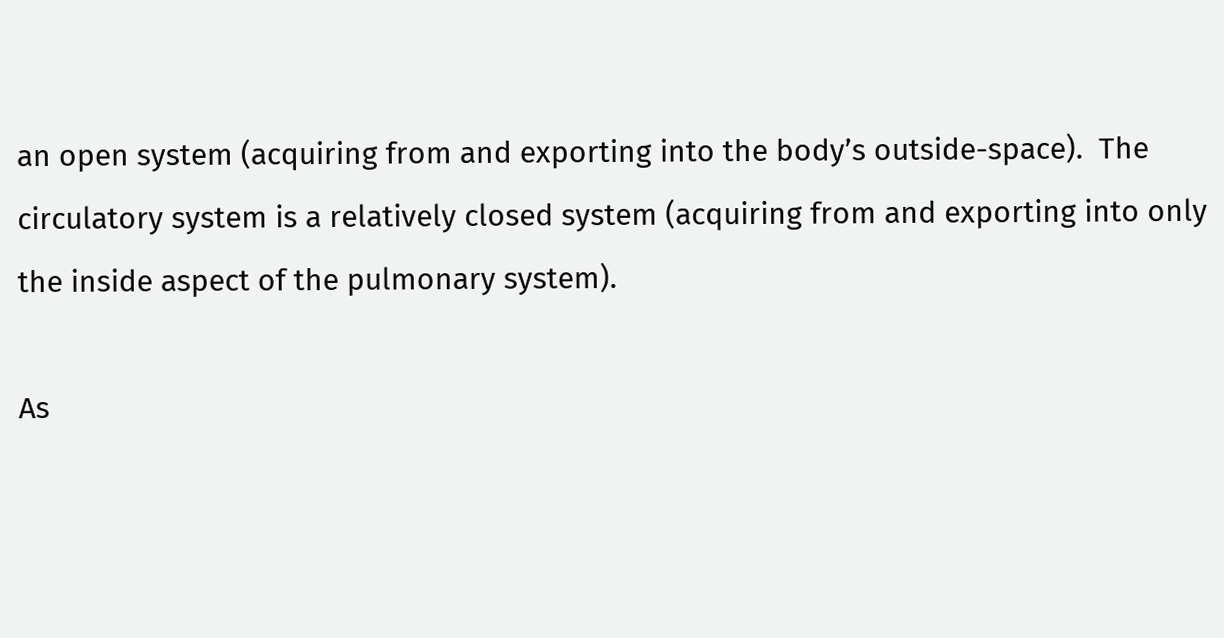an open system (acquiring from and exporting into the body’s outside-space).  The circulatory system is a relatively closed system (acquiring from and exporting into only the inside aspect of the pulmonary system).

As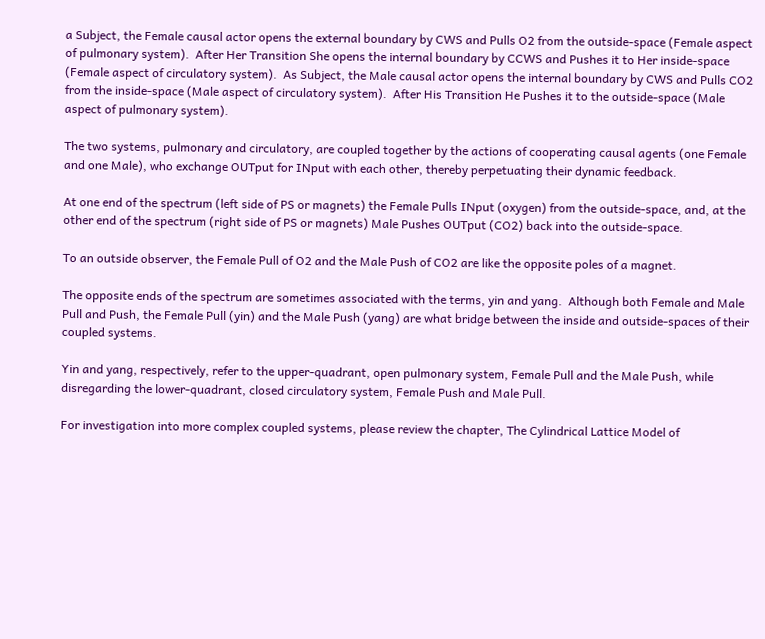a Subject, the Female causal actor opens the external boundary by CWS and Pulls O2 from the outside-space (Female aspect of pulmonary system).  After Her Transition She opens the internal boundary by CCWS and Pushes it to Her inside-space (Female aspect of circulatory system).  As Subject, the Male causal actor opens the internal boundary by CWS and Pulls CO2 from the inside-space (Male aspect of circulatory system).  After His Transition He Pushes it to the outside-space (Male aspect of pulmonary system).

The two systems, pulmonary and circulatory, are coupled together by the actions of cooperating causal agents (one Female and one Male), who exchange OUTput for INput with each other, thereby perpetuating their dynamic feedback.

At one end of the spectrum (left side of PS or magnets) the Female Pulls INput (oxygen) from the outside-space, and, at the other end of the spectrum (right side of PS or magnets) Male Pushes OUTput (CO2) back into the outside-space.

To an outside observer, the Female Pull of O2 and the Male Push of CO2 are like the opposite poles of a magnet.

The opposite ends of the spectrum are sometimes associated with the terms, yin and yang.  Although both Female and Male Pull and Push, the Female Pull (yin) and the Male Push (yang) are what bridge between the inside and outside-spaces of their coupled systems.

Yin and yang, respectively, refer to the upper-quadrant, open pulmonary system, Female Pull and the Male Push, while disregarding the lower-quadrant, closed circulatory system, Female Push and Male Pull.

For investigation into more complex coupled systems, please review the chapter, The Cylindrical Lattice Model of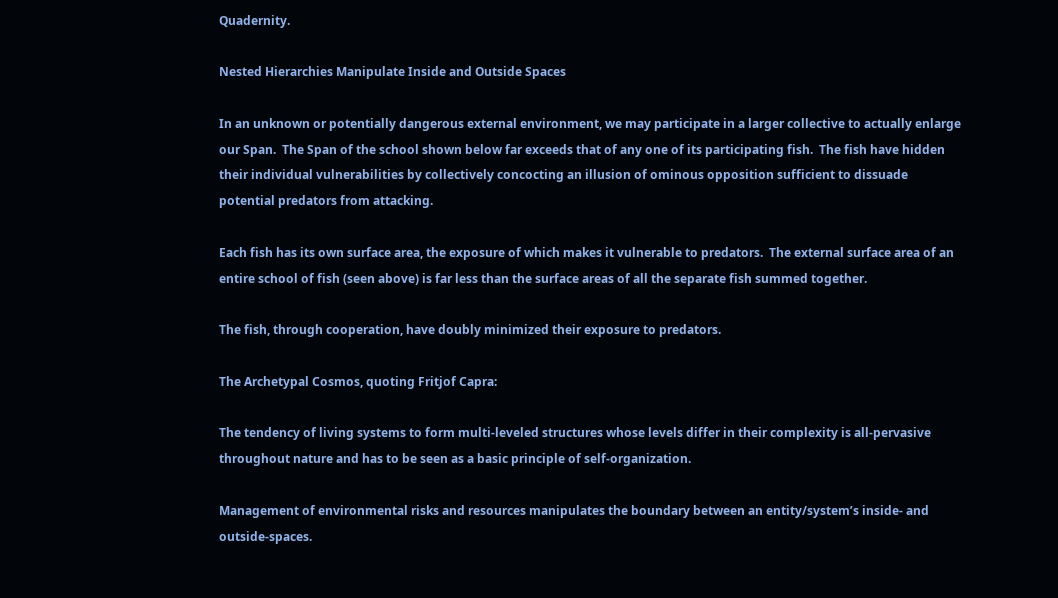Quadernity.

Nested Hierarchies Manipulate Inside and Outside Spaces

In an unknown or potentially dangerous external environment, we may participate in a larger collective to actually enlarge our Span.  The Span of the school shown below far exceeds that of any one of its participating fish.  The fish have hidden their individual vulnerabilities by collectively concocting an illusion of ominous opposition sufficient to dissuade potential predators from attacking.

Each fish has its own surface area, the exposure of which makes it vulnerable to predators.  The external surface area of an entire school of fish (seen above) is far less than the surface areas of all the separate fish summed together.

The fish, through cooperation, have doubly minimized their exposure to predators.

The Archetypal Cosmos, quoting Fritjof Capra:

The tendency of living systems to form multi-leveled structures whose levels differ in their complexity is all-pervasive throughout nature and has to be seen as a basic principle of self-organization.

Management of environmental risks and resources manipulates the boundary between an entity/system’s inside- and outside-spaces.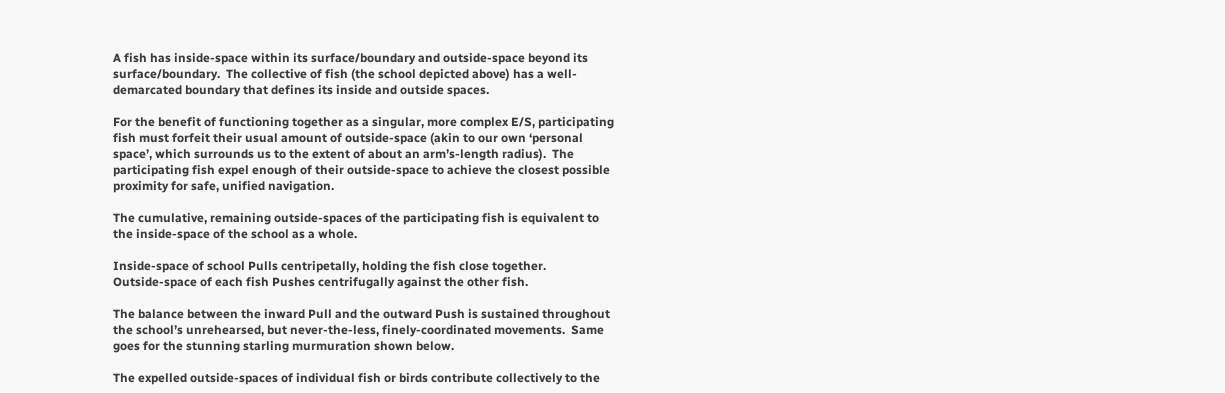A fish has inside-space within its surface/boundary and outside-space beyond its surface/boundary.  The collective of fish (the school depicted above) has a well-demarcated boundary that defines its inside and outside spaces.

For the benefit of functioning together as a singular, more complex E/S, participating fish must forfeit their usual amount of outside-space (akin to our own ‘personal space’, which surrounds us to the extent of about an arm’s-length radius).  The participating fish expel enough of their outside-space to achieve the closest possible proximity for safe, unified navigation.

The cumulative, remaining outside-spaces of the participating fish is equivalent to the inside-space of the school as a whole.

Inside-space of school Pulls centripetally, holding the fish close together.
Outside-space of each fish Pushes centrifugally against the other fish.

The balance between the inward Pull and the outward Push is sustained throughout the school’s unrehearsed, but never-the-less, finely-coordinated movements.  Same goes for the stunning starling murmuration shown below.

The expelled outside-spaces of individual fish or birds contribute collectively to the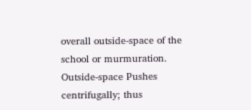overall outside-space of the school or murmuration.  Outside-space Pushes centrifugally; thus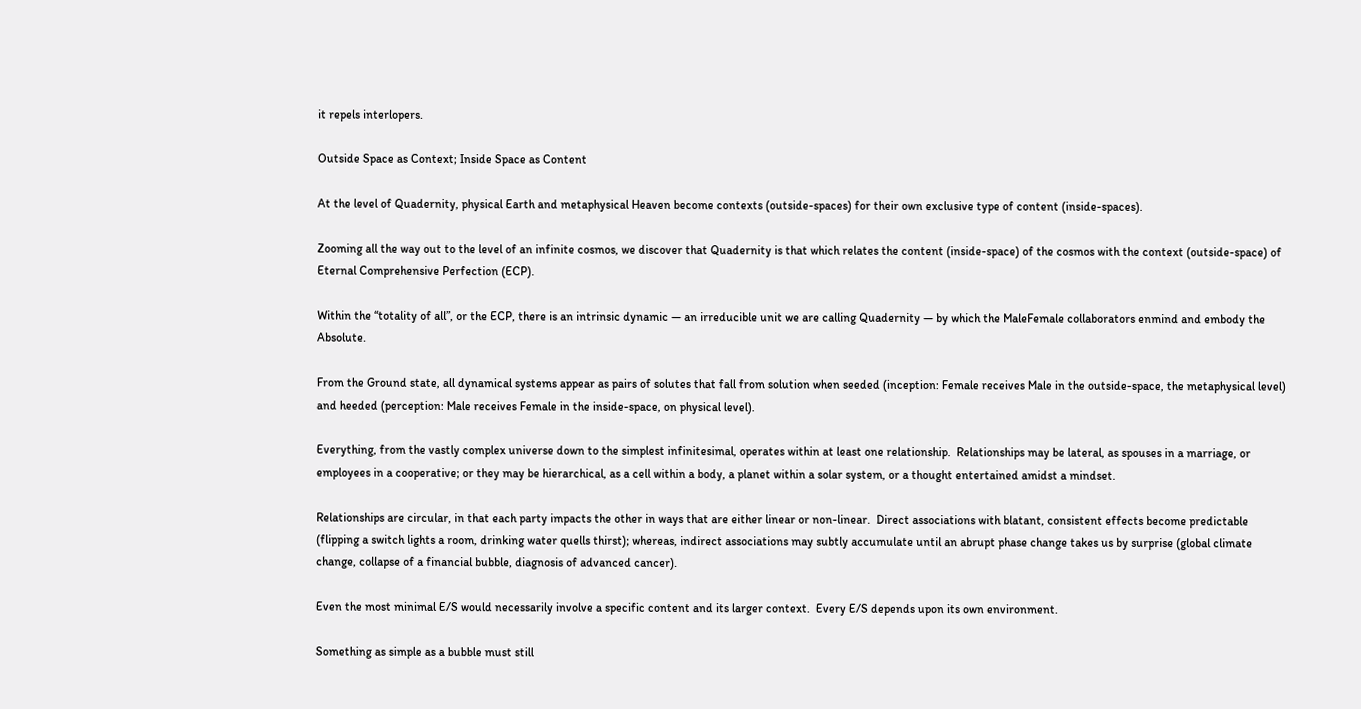it repels interlopers.

Outside Space as Context; Inside Space as Content

At the level of Quadernity, physical Earth and metaphysical Heaven become contexts (outside-spaces) for their own exclusive type of content (inside-spaces).

Zooming all the way out to the level of an infinite cosmos, we discover that Quadernity is that which relates the content (inside-space) of the cosmos with the context (outside-space) of Eternal Comprehensive Perfection (ECP).

Within the “totality of all”, or the ECP, there is an intrinsic dynamic — an irreducible unit we are calling Quadernity — by which the MaleFemale collaborators enmind and embody the Absolute.

From the Ground state, all dynamical systems appear as pairs of solutes that fall from solution when seeded (inception: Female receives Male in the outside-space, the metaphysical level) and heeded (perception: Male receives Female in the inside-space, on physical level).

Everything, from the vastly complex universe down to the simplest infinitesimal, operates within at least one relationship.  Relationships may be lateral, as spouses in a marriage, or employees in a cooperative; or they may be hierarchical, as a cell within a body, a planet within a solar system, or a thought entertained amidst a mindset.

Relationships are circular, in that each party impacts the other in ways that are either linear or non-linear.  Direct associations with blatant, consistent effects become predictable (flipping a switch lights a room, drinking water quells thirst); whereas, indirect associations may subtly accumulate until an abrupt phase change takes us by surprise (global climate change, collapse of a financial bubble, diagnosis of advanced cancer).

Even the most minimal E/S would necessarily involve a specific content and its larger context.  Every E/S depends upon its own environment.

Something as simple as a bubble must still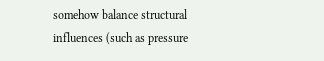somehow balance structural influences (such as pressure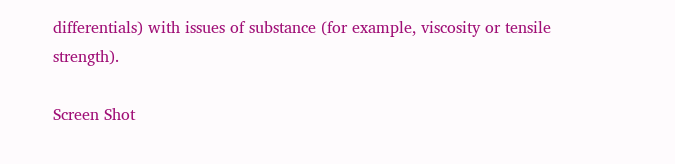differentials) with issues of substance (for example, viscosity or tensile strength).

Screen Shot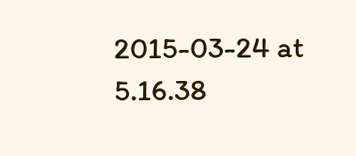2015-03-24 at 5.16.38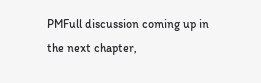PMFull discussion coming up in the next chapter,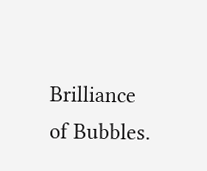Brilliance of Bubbles.